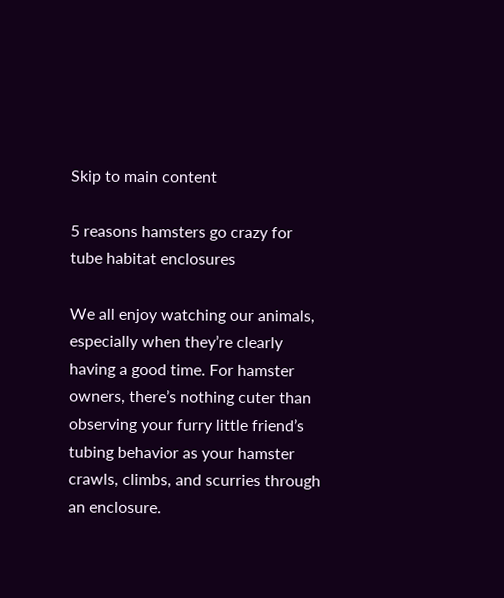Skip to main content

5 reasons hamsters go crazy for tube habitat enclosures

We all enjoy watching our animals, especially when they’re clearly having a good time. For hamster owners, there’s nothing cuter than observing your furry little friend’s tubing behavior as your hamster crawls, climbs, and scurries through an enclosure.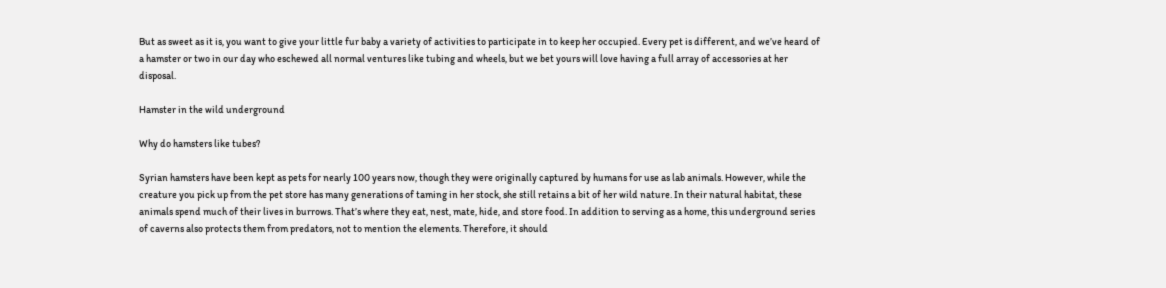But as sweet as it is, you want to give your little fur baby a variety of activities to participate in to keep her occupied. Every pet is different, and we’ve heard of a hamster or two in our day who eschewed all normal ventures like tubing and wheels, but we bet yours will love having a full array of accessories at her disposal.

Hamster in the wild underground

Why do hamsters like tubes?

Syrian hamsters have been kept as pets for nearly 100 years now, though they were originally captured by humans for use as lab animals. However, while the creature you pick up from the pet store has many generations of taming in her stock, she still retains a bit of her wild nature. In their natural habitat, these animals spend much of their lives in burrows. That’s where they eat, nest, mate, hide, and store food. In addition to serving as a home, this underground series of caverns also protects them from predators, not to mention the elements. Therefore, it should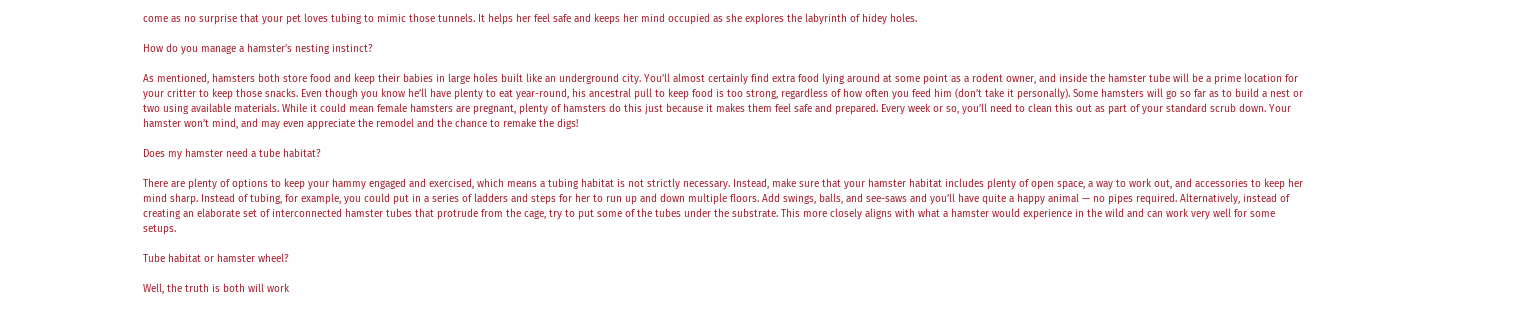come as no surprise that your pet loves tubing to mimic those tunnels. It helps her feel safe and keeps her mind occupied as she explores the labyrinth of hidey holes.

How do you manage a hamster’s nesting instinct?

As mentioned, hamsters both store food and keep their babies in large holes built like an underground city. You’ll almost certainly find extra food lying around at some point as a rodent owner, and inside the hamster tube will be a prime location for your critter to keep those snacks. Even though you know he’ll have plenty to eat year-round, his ancestral pull to keep food is too strong, regardless of how often you feed him (don’t take it personally). Some hamsters will go so far as to build a nest or two using available materials. While it could mean female hamsters are pregnant, plenty of hamsters do this just because it makes them feel safe and prepared. Every week or so, you’ll need to clean this out as part of your standard scrub down. Your hamster won’t mind, and may even appreciate the remodel and the chance to remake the digs!

Does my hamster need a tube habitat?

There are plenty of options to keep your hammy engaged and exercised, which means a tubing habitat is not strictly necessary. Instead, make sure that your hamster habitat includes plenty of open space, a way to work out, and accessories to keep her mind sharp. Instead of tubing, for example, you could put in a series of ladders and steps for her to run up and down multiple floors. Add swings, balls, and see-saws and you’ll have quite a happy animal — no pipes required. Alternatively, instead of creating an elaborate set of interconnected hamster tubes that protrude from the cage, try to put some of the tubes under the substrate. This more closely aligns with what a hamster would experience in the wild and can work very well for some setups.

Tube habitat or hamster wheel?

Well, the truth is both will work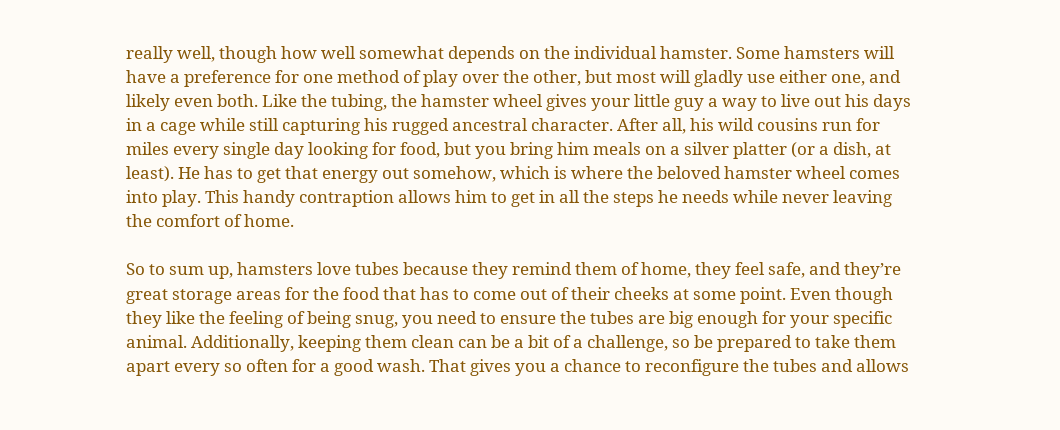really well, though how well somewhat depends on the individual hamster. Some hamsters will have a preference for one method of play over the other, but most will gladly use either one, and likely even both. Like the tubing, the hamster wheel gives your little guy a way to live out his days in a cage while still capturing his rugged ancestral character. After all, his wild cousins run for miles every single day looking for food, but you bring him meals on a silver platter (or a dish, at least). He has to get that energy out somehow, which is where the beloved hamster wheel comes into play. This handy contraption allows him to get in all the steps he needs while never leaving the comfort of home.

So to sum up, hamsters love tubes because they remind them of home, they feel safe, and they’re great storage areas for the food that has to come out of their cheeks at some point. Even though they like the feeling of being snug, you need to ensure the tubes are big enough for your specific animal. Additionally, keeping them clean can be a bit of a challenge, so be prepared to take them apart every so often for a good wash. That gives you a chance to reconfigure the tubes and allows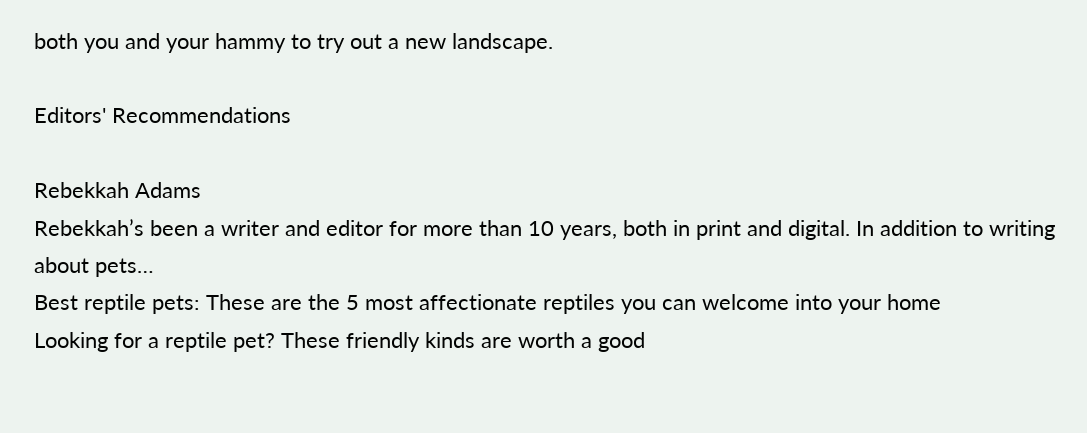both you and your hammy to try out a new landscape.

Editors' Recommendations

Rebekkah Adams
Rebekkah’s been a writer and editor for more than 10 years, both in print and digital. In addition to writing about pets…
Best reptile pets: These are the 5 most affectionate reptiles you can welcome into your home
Looking for a reptile pet? These friendly kinds are worth a good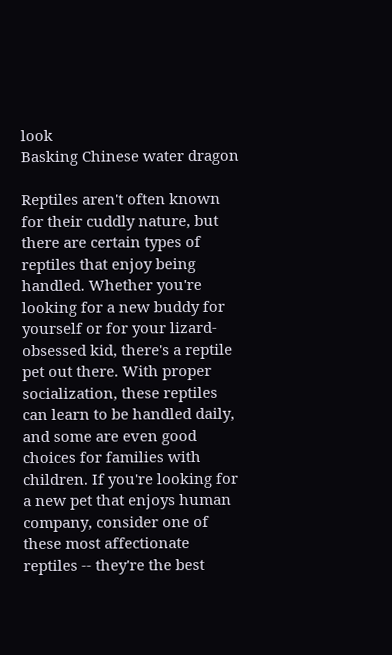look
Basking Chinese water dragon

Reptiles aren't often known for their cuddly nature, but there are certain types of reptiles that enjoy being handled. Whether you're looking for a new buddy for yourself or for your lizard-obsessed kid, there's a reptile pet out there. With proper socialization, these reptiles can learn to be handled daily, and some are even good choices for families with children. If you're looking for a new pet that enjoys human company, consider one of these most affectionate reptiles -- they're the best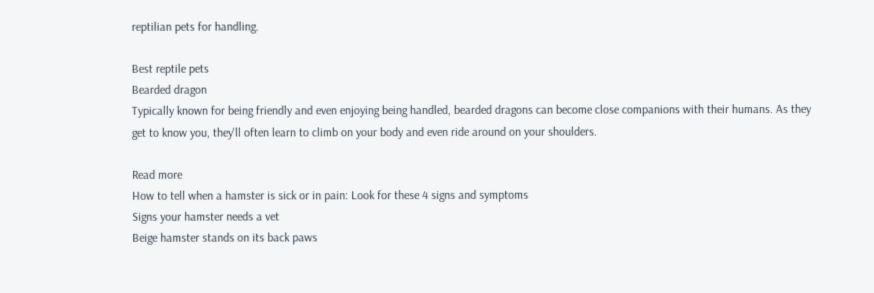reptilian pets for handling.

Best reptile pets
Bearded dragon
Typically known for being friendly and even enjoying being handled, bearded dragons can become close companions with their humans. As they get to know you, they'll often learn to climb on your body and even ride around on your shoulders.

Read more
How to tell when a hamster is sick or in pain: Look for these 4 signs and symptoms
Signs your hamster needs a vet
Beige hamster stands on its back paws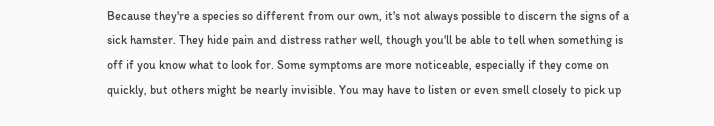Because they're a species so different from our own, it's not always possible to discern the signs of a sick hamster. They hide pain and distress rather well, though you'll be able to tell when something is off if you know what to look for. Some symptoms are more noticeable, especially if they come on quickly, but others might be nearly invisible. You may have to listen or even smell closely to pick up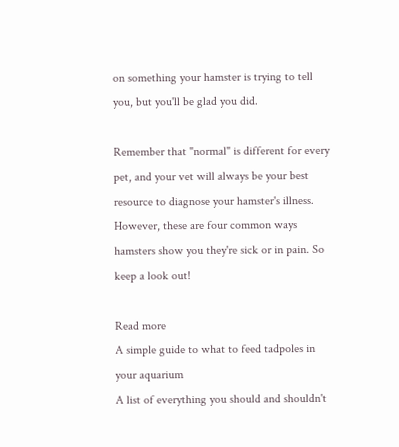on something your hamster is trying to tell you, but you'll be glad you did.

Remember that "normal" is different for every pet, and your vet will always be your best resource to diagnose your hamster's illness. However, these are four common ways hamsters show you they're sick or in pain. So keep a look out!

Read more
A simple guide to what to feed tadpoles in your aquarium
A list of everything you should and shouldn't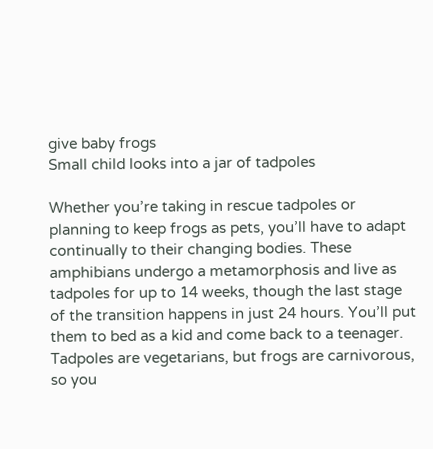give baby frogs
Small child looks into a jar of tadpoles

Whether you’re taking in rescue tadpoles or planning to keep frogs as pets, you’ll have to adapt continually to their changing bodies. These amphibians undergo a metamorphosis and live as tadpoles for up to 14 weeks, though the last stage of the transition happens in just 24 hours. You’ll put them to bed as a kid and come back to a teenager. Tadpoles are vegetarians, but frogs are carnivorous, so you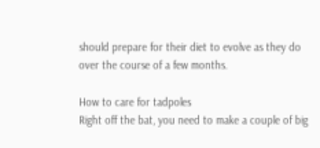should prepare for their diet to evolve as they do over the course of a few months.

How to care for tadpoles
Right off the bat, you need to make a couple of big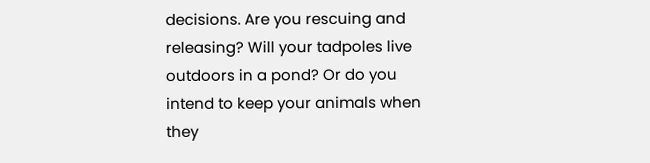decisions. Are you rescuing and releasing? Will your tadpoles live outdoors in a pond? Or do you intend to keep your animals when they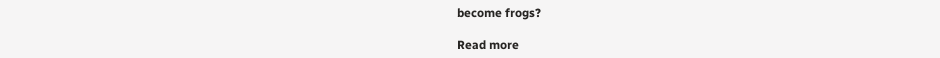become frogs?

Read more